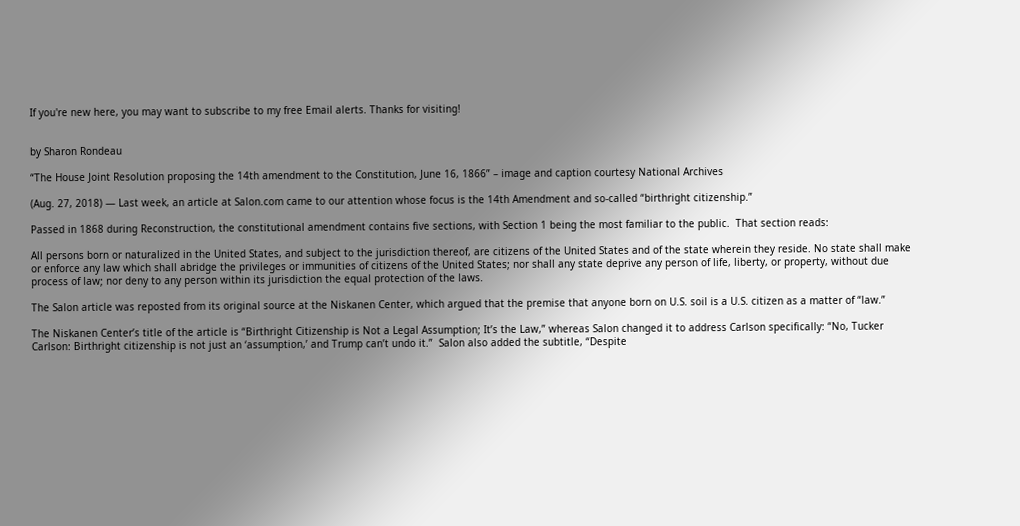If you're new here, you may want to subscribe to my free Email alerts. Thanks for visiting!


by Sharon Rondeau

“The House Joint Resolution proposing the 14th amendment to the Constitution, June 16, 1866” – image and caption courtesy National Archives

(Aug. 27, 2018) — Last week, an article at Salon.com came to our attention whose focus is the 14th Amendment and so-called “birthright citizenship.”

Passed in 1868 during Reconstruction, the constitutional amendment contains five sections, with Section 1 being the most familiar to the public.  That section reads:

All persons born or naturalized in the United States, and subject to the jurisdiction thereof, are citizens of the United States and of the state wherein they reside. No state shall make or enforce any law which shall abridge the privileges or immunities of citizens of the United States; nor shall any state deprive any person of life, liberty, or property, without due process of law; nor deny to any person within its jurisdiction the equal protection of the laws.

The Salon article was reposted from its original source at the Niskanen Center, which argued that the premise that anyone born on U.S. soil is a U.S. citizen as a matter of “law.”

The Niskanen Center’s title of the article is “Birthright Citizenship is Not a Legal Assumption; It’s the Law,” whereas Salon changed it to address Carlson specifically: “No, Tucker Carlson: Birthright citizenship is not just an ‘assumption,’ and Trump can’t undo it.”  Salon also added the subtitle, “Despite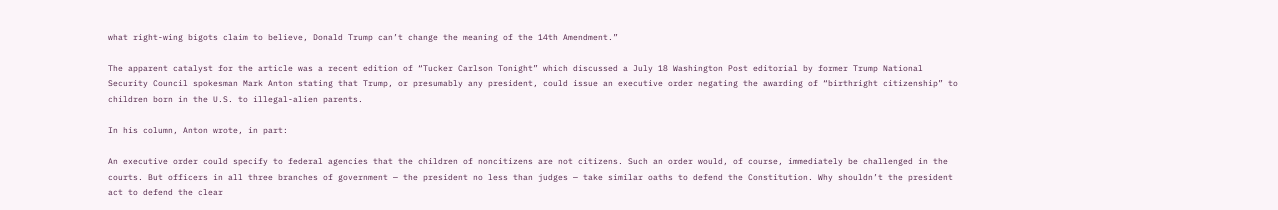what right-wing bigots claim to believe, Donald Trump can’t change the meaning of the 14th Amendment.”

The apparent catalyst for the article was a recent edition of “Tucker Carlson Tonight” which discussed a July 18 Washington Post editorial by former Trump National Security Council spokesman Mark Anton stating that Trump, or presumably any president, could issue an executive order negating the awarding of “birthright citizenship” to children born in the U.S. to illegal-alien parents.

In his column, Anton wrote, in part:

An executive order could specify to federal agencies that the children of noncitizens are not citizens. Such an order would, of course, immediately be challenged in the courts. But officers in all three branches of government — the president no less than judges — take similar oaths to defend the Constitution. Why shouldn’t the president act to defend the clear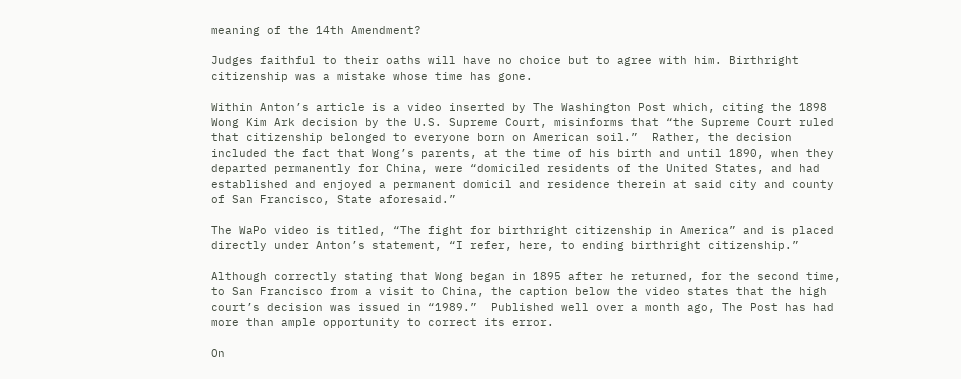meaning of the 14th Amendment?

Judges faithful to their oaths will have no choice but to agree with him. Birthright citizenship was a mistake whose time has gone.

Within Anton’s article is a video inserted by The Washington Post which, citing the 1898 Wong Kim Ark decision by the U.S. Supreme Court, misinforms that “the Supreme Court ruled that citizenship belonged to everyone born on American soil.”  Rather, the decision included the fact that Wong’s parents, at the time of his birth and until 1890, when they departed permanently for China, were “domiciled residents of the United States, and had established and enjoyed a permanent domicil and residence therein at said city and county of San Francisco, State aforesaid.”

The WaPo video is titled, “The fight for birthright citizenship in America” and is placed directly under Anton’s statement, “I refer, here, to ending birthright citizenship.”

Although correctly stating that Wong began in 1895 after he returned, for the second time, to San Francisco from a visit to China, the caption below the video states that the high court’s decision was issued in “1989.”  Published well over a month ago, The Post has had more than ample opportunity to correct its error.

On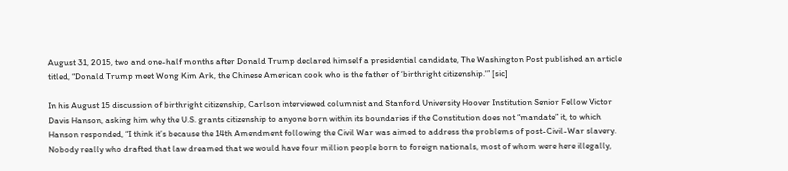August 31, 2015, two and one-half months after Donald Trump declared himself a presidential candidate, The Washington Post published an article titled, “Donald Trump meet Wong Kim Ark, the Chinese American cook who is the father of ‘birthright citizenship.'” [sic]

In his August 15 discussion of birthright citizenship, Carlson interviewed columnist and Stanford University Hoover Institution Senior Fellow Victor Davis Hanson, asking him why the U.S. grants citizenship to anyone born within its boundaries if the Constitution does not “mandate” it, to which Hanson responded, “I think it’s because the 14th Amendment following the Civil War was aimed to address the problems of post-Civil-War slavery.  Nobody really who drafted that law dreamed that we would have four million people born to foreign nationals, most of whom were here illegally,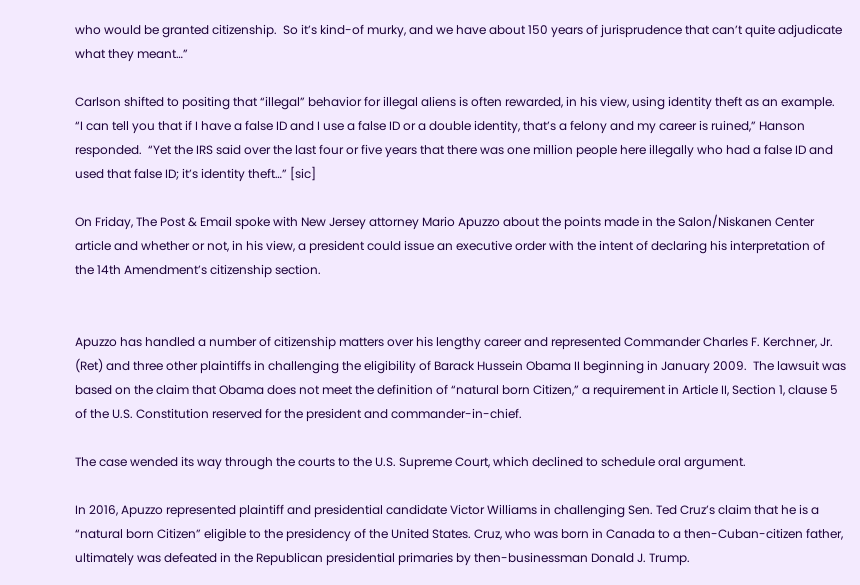who would be granted citizenship.  So it’s kind-of murky, and we have about 150 years of jurisprudence that can’t quite adjudicate what they meant…”

Carlson shifted to positing that “illegal” behavior for illegal aliens is often rewarded, in his view, using identity theft as an example.   “I can tell you that if I have a false ID and I use a false ID or a double identity, that’s a felony and my career is ruined,” Hanson responded.  “Yet the IRS said over the last four or five years that there was one million people here illegally who had a false ID and used that false ID; it’s identity theft…” [sic]

On Friday, The Post & Email spoke with New Jersey attorney Mario Apuzzo about the points made in the Salon/Niskanen Center article and whether or not, in his view, a president could issue an executive order with the intent of declaring his interpretation of the 14th Amendment’s citizenship section.


Apuzzo has handled a number of citizenship matters over his lengthy career and represented Commander Charles F. Kerchner, Jr. (Ret) and three other plaintiffs in challenging the eligibility of Barack Hussein Obama II beginning in January 2009.  The lawsuit was based on the claim that Obama does not meet the definition of “natural born Citizen,” a requirement in Article II, Section 1, clause 5 of the U.S. Constitution reserved for the president and commander-in-chief.

The case wended its way through the courts to the U.S. Supreme Court, which declined to schedule oral argument.

In 2016, Apuzzo represented plaintiff and presidential candidate Victor Williams in challenging Sen. Ted Cruz’s claim that he is a “natural born Citizen” eligible to the presidency of the United States. Cruz, who was born in Canada to a then-Cuban-citizen father, ultimately was defeated in the Republican presidential primaries by then-businessman Donald J. Trump.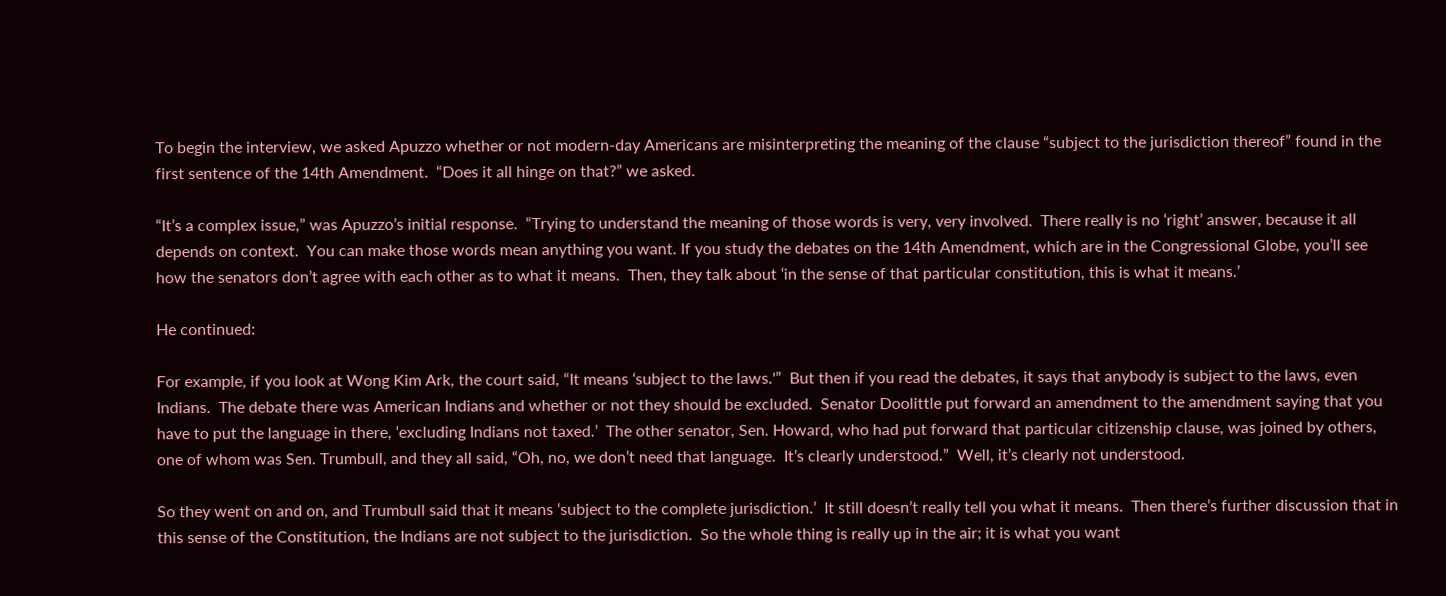To begin the interview, we asked Apuzzo whether or not modern-day Americans are misinterpreting the meaning of the clause “subject to the jurisdiction thereof” found in the first sentence of the 14th Amendment.  “Does it all hinge on that?” we asked.

“It’s a complex issue,” was Apuzzo’s initial response.  “Trying to understand the meaning of those words is very, very involved.  There really is no ‘right’ answer, because it all depends on context.  You can make those words mean anything you want. If you study the debates on the 14th Amendment, which are in the Congressional Globe, you’ll see how the senators don’t agree with each other as to what it means.  Then, they talk about ‘in the sense of that particular constitution, this is what it means.’

He continued:

For example, if you look at Wong Kim Ark, the court said, “It means ‘subject to the laws.'”  But then if you read the debates, it says that anybody is subject to the laws, even Indians.  The debate there was American Indians and whether or not they should be excluded.  Senator Doolittle put forward an amendment to the amendment saying that you have to put the language in there, ‘excluding Indians not taxed.’  The other senator, Sen. Howard, who had put forward that particular citizenship clause, was joined by others, one of whom was Sen. Trumbull, and they all said, “Oh, no, we don’t need that language.  It’s clearly understood.”  Well, it’s clearly not understood.

So they went on and on, and Trumbull said that it means ‘subject to the complete jurisdiction.’  It still doesn’t really tell you what it means.  Then there’s further discussion that in this sense of the Constitution, the Indians are not subject to the jurisdiction.  So the whole thing is really up in the air; it is what you want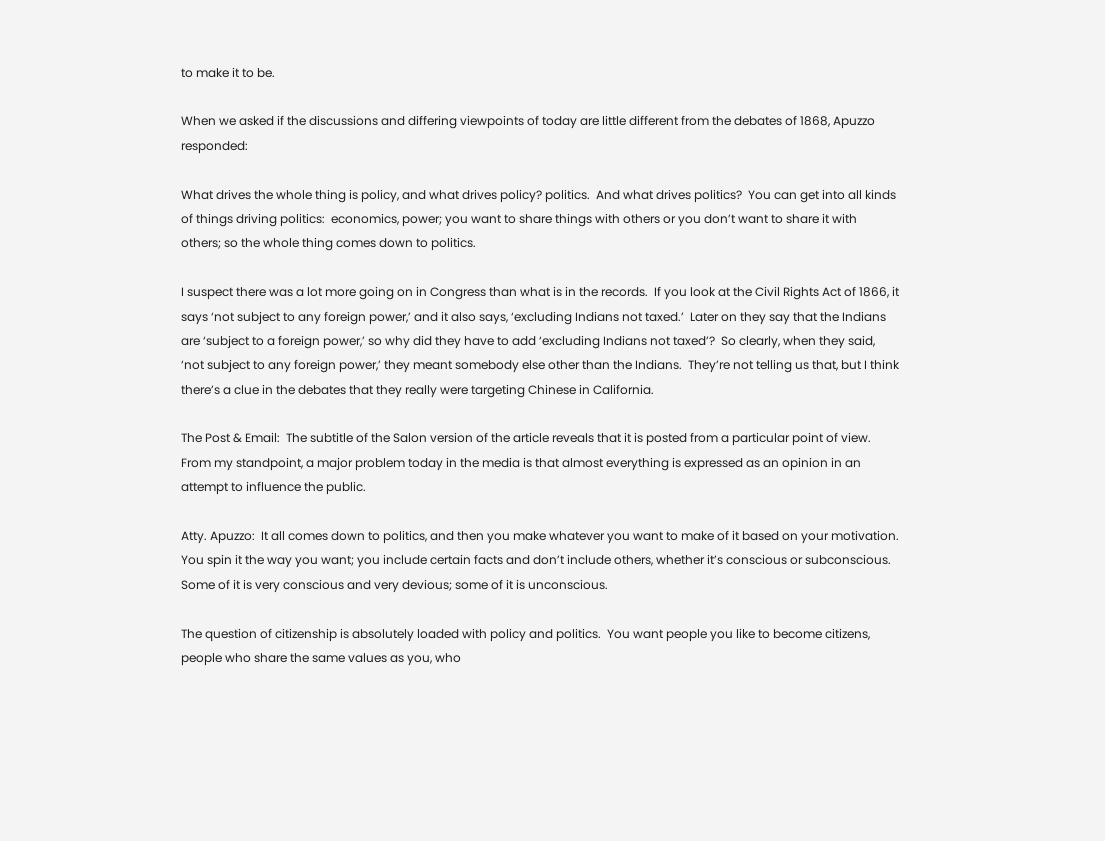to make it to be.

When we asked if the discussions and differing viewpoints of today are little different from the debates of 1868, Apuzzo responded:

What drives the whole thing is policy, and what drives policy? politics.  And what drives politics?  You can get into all kinds of things driving politics:  economics, power; you want to share things with others or you don’t want to share it with others; so the whole thing comes down to politics.

I suspect there was a lot more going on in Congress than what is in the records.  If you look at the Civil Rights Act of 1866, it says ‘not subject to any foreign power,’ and it also says, ‘excluding Indians not taxed.’  Later on they say that the Indians are ‘subject to a foreign power,’ so why did they have to add ‘excluding Indians not taxed’?  So clearly, when they said, ‘not subject to any foreign power,’ they meant somebody else other than the Indians.  They’re not telling us that, but I think there’s a clue in the debates that they really were targeting Chinese in California.

The Post & Email:  The subtitle of the Salon version of the article reveals that it is posted from a particular point of view. From my standpoint, a major problem today in the media is that almost everything is expressed as an opinion in an attempt to influence the public.

Atty. Apuzzo:  It all comes down to politics, and then you make whatever you want to make of it based on your motivation.  You spin it the way you want; you include certain facts and don’t include others, whether it’s conscious or subconscious.  Some of it is very conscious and very devious; some of it is unconscious.

The question of citizenship is absolutely loaded with policy and politics.  You want people you like to become citizens, people who share the same values as you, who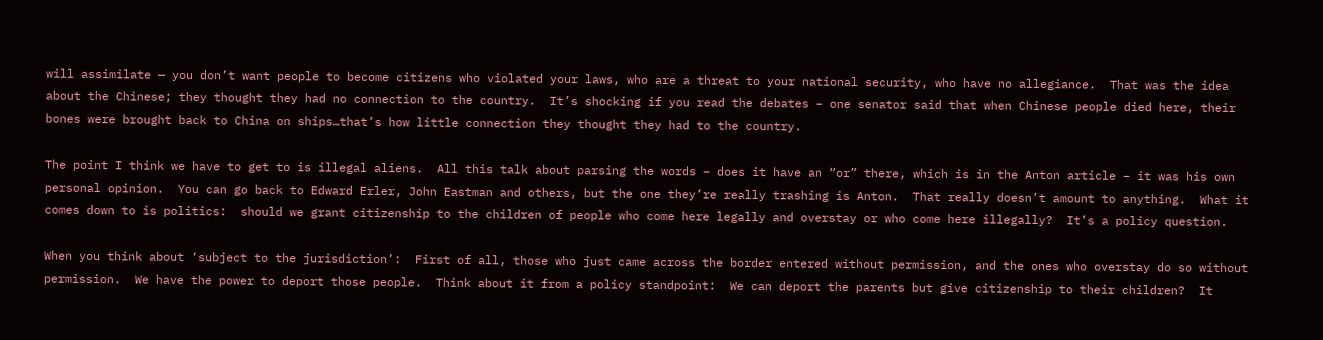will assimilate — you don’t want people to become citizens who violated your laws, who are a threat to your national security, who have no allegiance.  That was the idea about the Chinese; they thought they had no connection to the country.  It’s shocking if you read the debates – one senator said that when Chinese people died here, their bones were brought back to China on ships…that’s how little connection they thought they had to the country.

The point I think we have to get to is illegal aliens.  All this talk about parsing the words – does it have an “or” there, which is in the Anton article – it was his own personal opinion.  You can go back to Edward Erler, John Eastman and others, but the one they’re really trashing is Anton.  That really doesn’t amount to anything.  What it comes down to is politics:  should we grant citizenship to the children of people who come here legally and overstay or who come here illegally?  It’s a policy question.

When you think about ‘subject to the jurisdiction’:  First of all, those who just came across the border entered without permission, and the ones who overstay do so without permission.  We have the power to deport those people.  Think about it from a policy standpoint:  We can deport the parents but give citizenship to their children?  It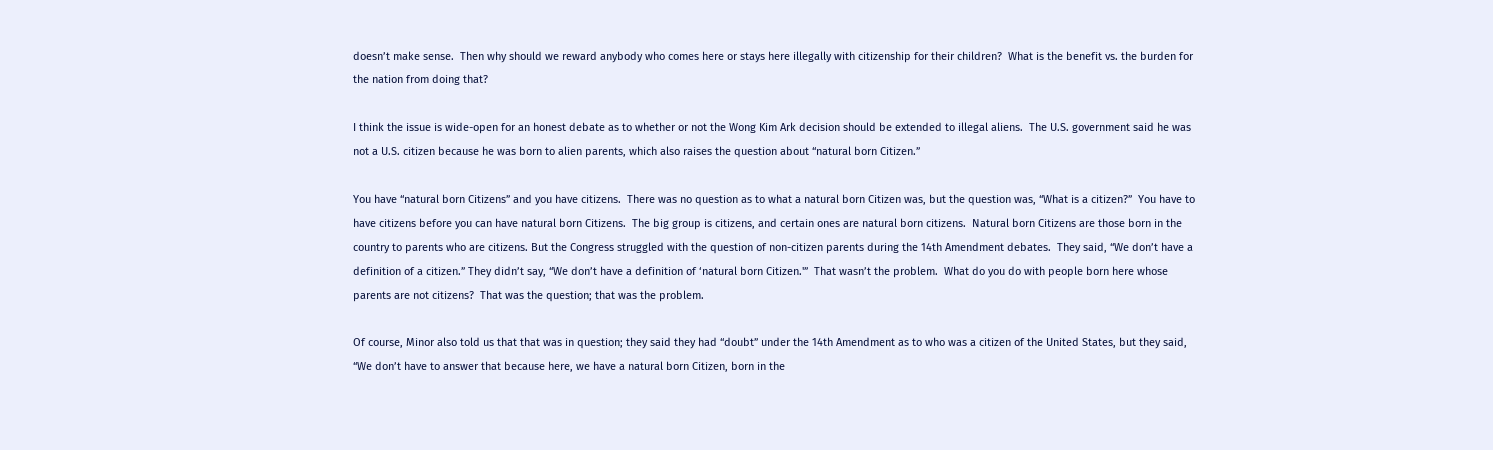doesn’t make sense.  Then why should we reward anybody who comes here or stays here illegally with citizenship for their children?  What is the benefit vs. the burden for the nation from doing that?

I think the issue is wide-open for an honest debate as to whether or not the Wong Kim Ark decision should be extended to illegal aliens.  The U.S. government said he was not a U.S. citizen because he was born to alien parents, which also raises the question about “natural born Citizen.”

You have “natural born Citizens” and you have citizens.  There was no question as to what a natural born Citizen was, but the question was, “What is a citizen?”  You have to have citizens before you can have natural born Citizens.  The big group is citizens, and certain ones are natural born citizens.  Natural born Citizens are those born in the country to parents who are citizens. But the Congress struggled with the question of non-citizen parents during the 14th Amendment debates.  They said, “We don’t have a definition of a citizen.” They didn’t say, “We don’t have a definition of ‘natural born Citizen.'”  That wasn’t the problem.  What do you do with people born here whose parents are not citizens?  That was the question; that was the problem.

Of course, Minor also told us that that was in question; they said they had “doubt” under the 14th Amendment as to who was a citizen of the United States, but they said, “We don’t have to answer that because here, we have a natural born Citizen, born in the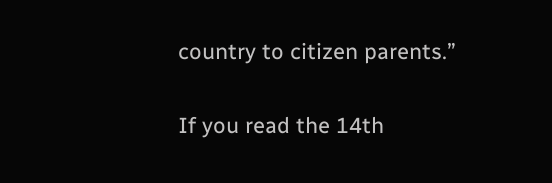country to citizen parents.”

If you read the 14th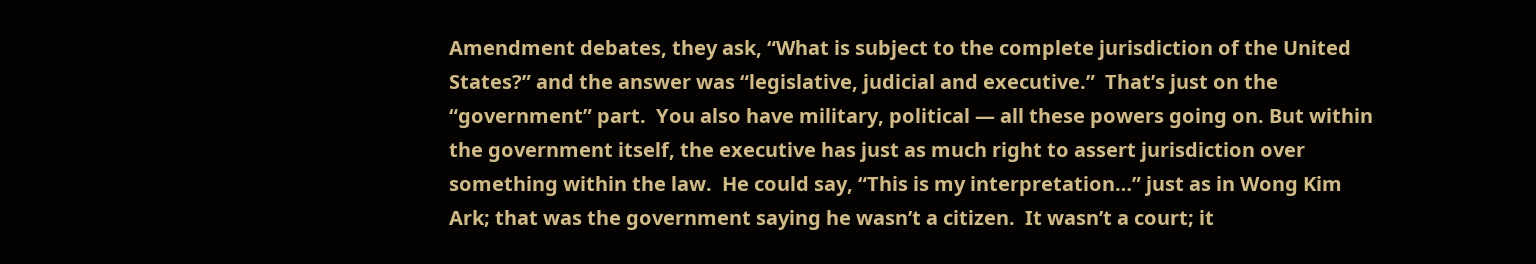Amendment debates, they ask, “What is subject to the complete jurisdiction of the United States?” and the answer was “legislative, judicial and executive.”  That’s just on the “government” part.  You also have military, political — all these powers going on. But within the government itself, the executive has just as much right to assert jurisdiction over something within the law.  He could say, “This is my interpretation…” just as in Wong Kim Ark; that was the government saying he wasn’t a citizen.  It wasn’t a court; it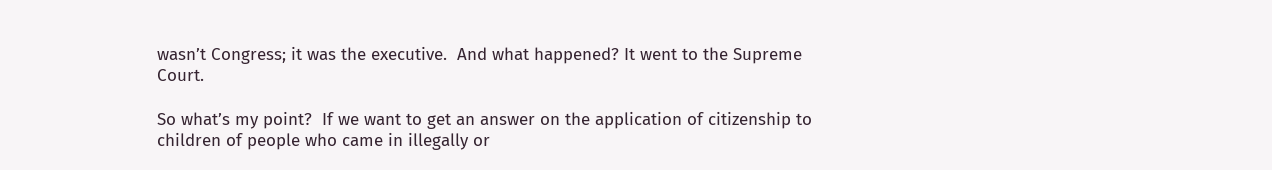wasn’t Congress; it was the executive.  And what happened? It went to the Supreme Court.

So what’s my point?  If we want to get an answer on the application of citizenship to children of people who came in illegally or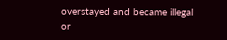overstayed and became illegal or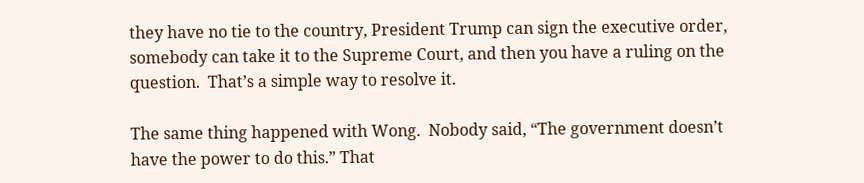they have no tie to the country, President Trump can sign the executive order, somebody can take it to the Supreme Court, and then you have a ruling on the question.  That’s a simple way to resolve it.

The same thing happened with Wong.  Nobody said, “The government doesn’t have the power to do this.” That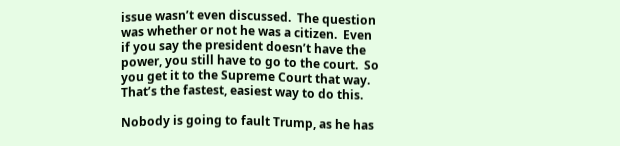issue wasn’t even discussed.  The question was whether or not he was a citizen.  Even if you say the president doesn’t have the power, you still have to go to the court.  So you get it to the Supreme Court that way. That’s the fastest, easiest way to do this.

Nobody is going to fault Trump, as he has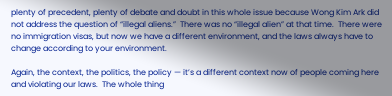plenty of precedent, plenty of debate and doubt in this whole issue because Wong Kim Ark did not address the question of “illegal aliens.”  There was no “illegal alien” at that time.  There were no immigration visas, but now we have a different environment, and the laws always have to change according to your environment.

Again, the context, the politics, the policy — it’s a different context now of people coming here and violating our laws.  The whole thing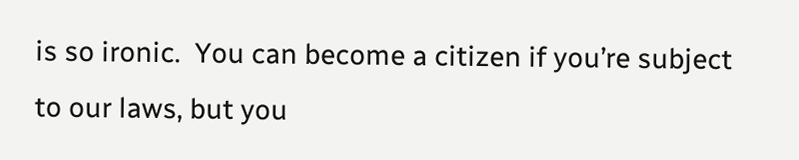is so ironic.  You can become a citizen if you’re subject to our laws, but you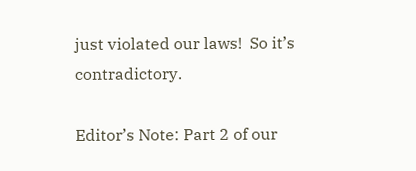just violated our laws!  So it’s contradictory.

Editor’s Note: Part 2 of our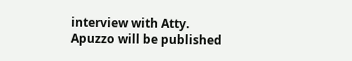interview with Atty. Apuzzo will be published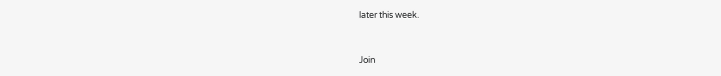later this week.


Join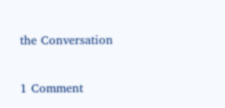the Conversation

1 Comment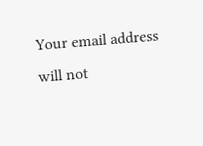Your email address will not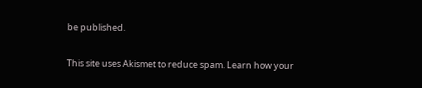be published.

This site uses Akismet to reduce spam. Learn how your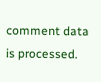comment data is processed.